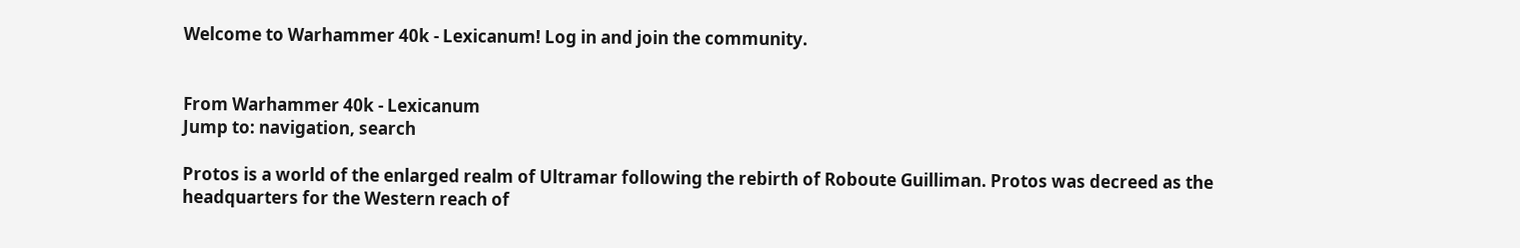Welcome to Warhammer 40k - Lexicanum! Log in and join the community.


From Warhammer 40k - Lexicanum
Jump to: navigation, search

Protos is a world of the enlarged realm of Ultramar following the rebirth of Roboute Guilliman. Protos was decreed as the headquarters for the Western reach of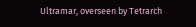Ultramar, overseen by Tetrarch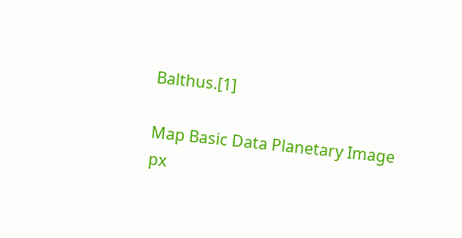Balthus.[1]

Map Basic Data Planetary Image
px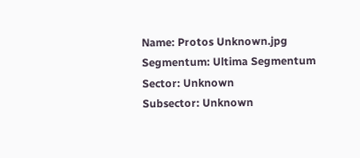Name: Protos Unknown.jpg
Segmentum: Ultima Segmentum
Sector: Unknown
Subsector: Unknown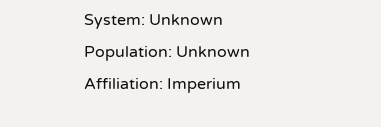System: Unknown
Population: Unknown
Affiliation: Imperium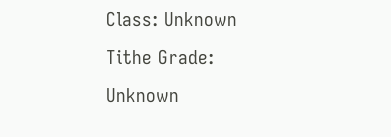Class: Unknown
Tithe Grade: Unknown